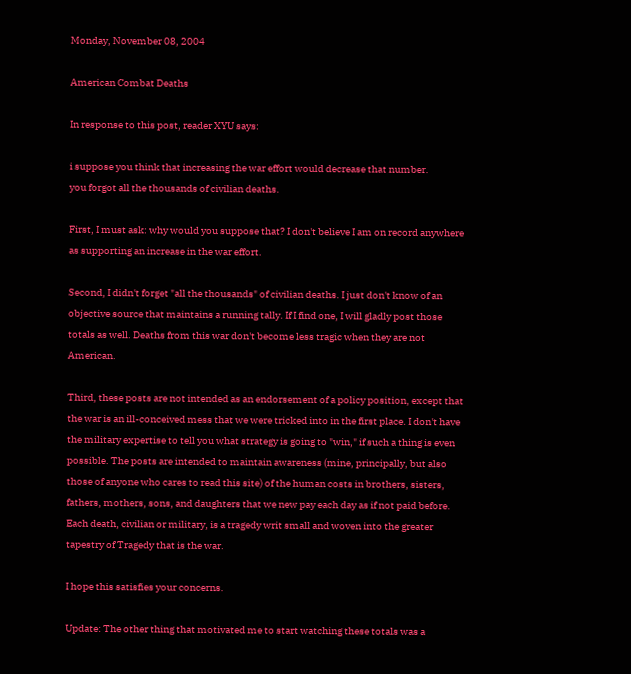Monday, November 08, 2004

American Combat Deaths

In response to this post, reader XYU says:

i suppose you think that increasing the war effort would decrease that number.
you forgot all the thousands of civilian deaths.

First, I must ask: why would you suppose that? I don't believe I am on record anywhere as supporting an increase in the war effort.

Second, I didn't forget "all the thousands" of civilian deaths. I just don't know of an objective source that maintains a running tally. If I find one, I will gladly post those totals as well. Deaths from this war don't become less tragic when they are not American.

Third, these posts are not intended as an endorsement of a policy position, except that the war is an ill-conceived mess that we were tricked into in the first place. I don't have the military expertise to tell you what strategy is going to "win," if such a thing is even possible. The posts are intended to maintain awareness (mine, principally, but also those of anyone who cares to read this site) of the human costs in brothers, sisters, fathers, mothers, sons, and daughters that we new pay each day as if not paid before. Each death, civilian or military, is a tragedy writ small and woven into the greater tapestry of Tragedy that is the war.

I hope this satisfies your concerns.

Update: The other thing that motivated me to start watching these totals was a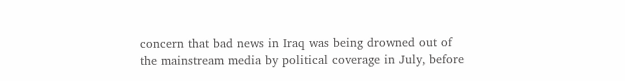concern that bad news in Iraq was being drowned out of the mainstream media by political coverage in July, before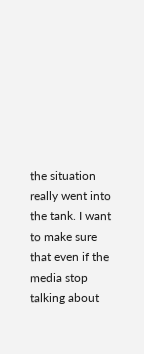the situation really went into the tank. I want to make sure that even if the media stop talking about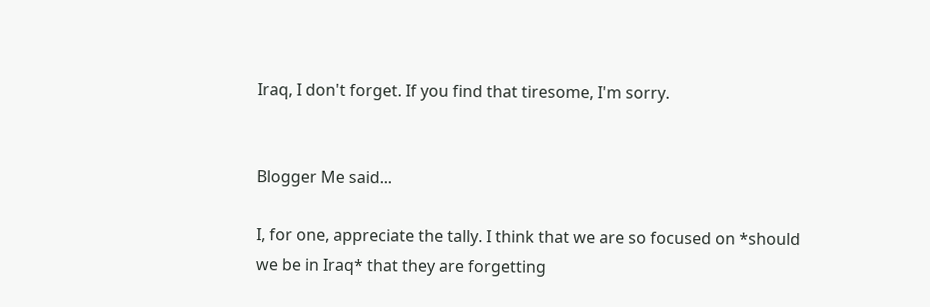Iraq, I don't forget. If you find that tiresome, I'm sorry.


Blogger Me said...

I, for one, appreciate the tally. I think that we are so focused on *should we be in Iraq* that they are forgetting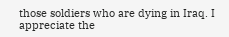those soldiers who are dying in Iraq. I appreciate the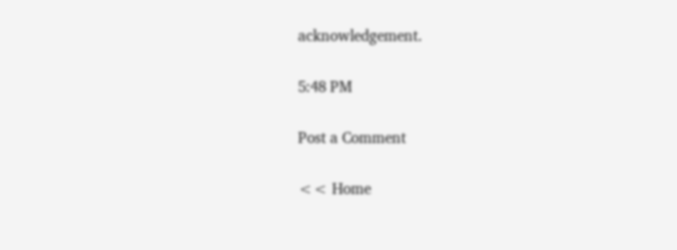acknowledgement.

5:48 PM

Post a Comment

<< Home